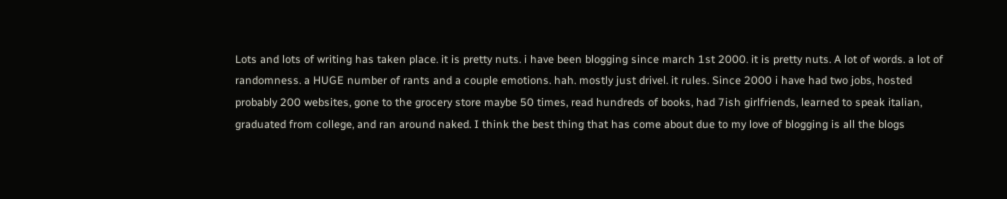Lots and lots of writing has taken place. it is pretty nuts. i have been blogging since march 1st 2000. it is pretty nuts. A lot of words. a lot of randomness. a HUGE number of rants and a couple emotions. hah. mostly just drivel. it rules. Since 2000 i have had two jobs, hosted probably 200 websites, gone to the grocery store maybe 50 times, read hundreds of books, had 7ish girlfriends, learned to speak italian, graduated from college, and ran around naked. I think the best thing that has come about due to my love of blogging is all the blogs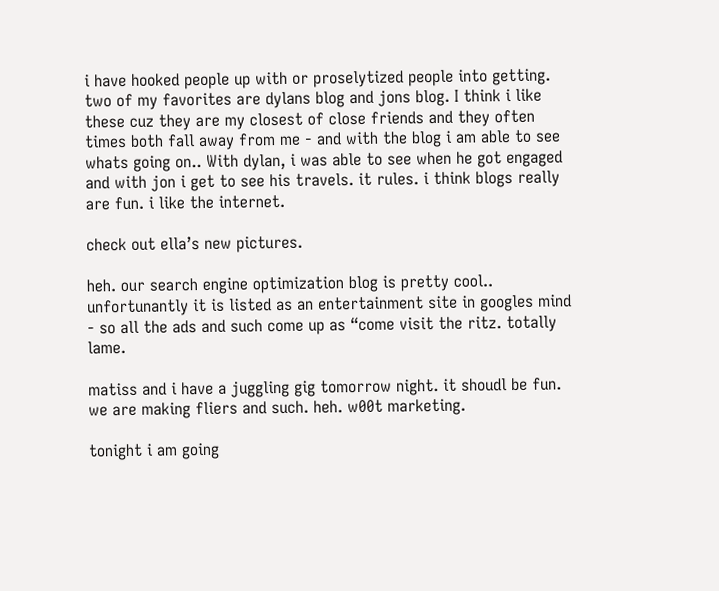i have hooked people up with or proselytized people into getting. two of my favorites are dylans blog and jons blog. I think i like these cuz they are my closest of close friends and they often times both fall away from me - and with the blog i am able to see whats going on.. With dylan, i was able to see when he got engaged and with jon i get to see his travels. it rules. i think blogs really are fun. i like the internet.

check out ella’s new pictures.

heh. our search engine optimization blog is pretty cool.. unfortunantly it is listed as an entertainment site in googles mind - so all the ads and such come up as “come visit the ritz. totally lame.

matiss and i have a juggling gig tomorrow night. it shoudl be fun. we are making fliers and such. heh. w00t marketing.

tonight i am going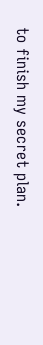to finish my secret plan.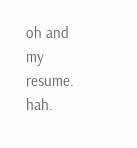oh and my resume. hah.